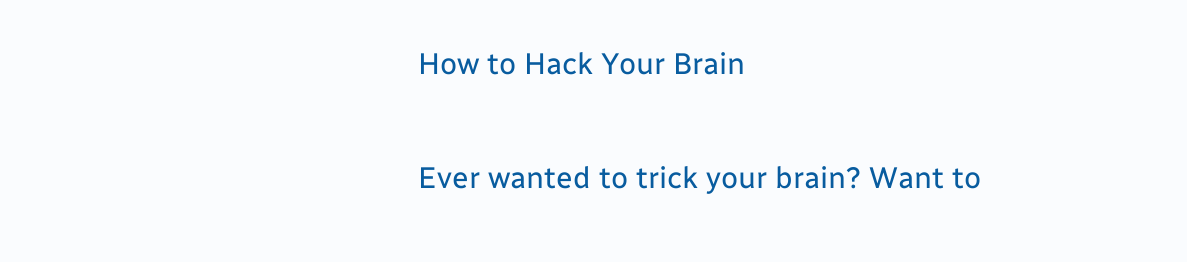How to Hack Your Brain

Ever wanted to trick your brain? Want to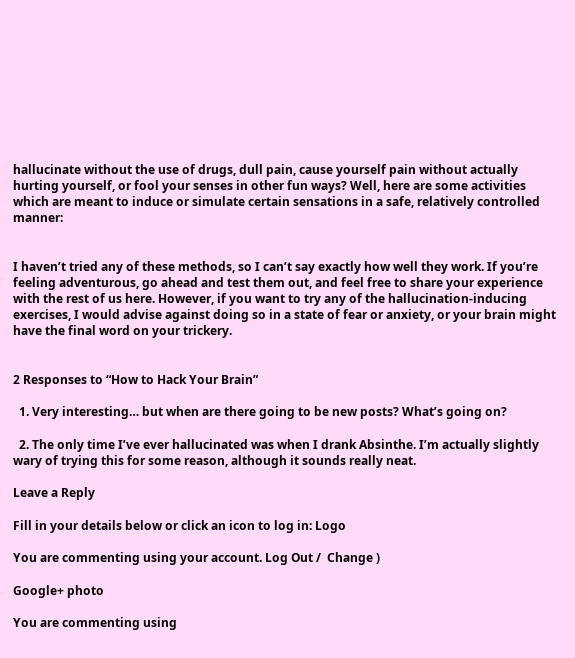hallucinate without the use of drugs, dull pain, cause yourself pain without actually hurting yourself, or fool your senses in other fun ways? Well, here are some activities which are meant to induce or simulate certain sensations in a safe, relatively controlled manner:


I haven’t tried any of these methods, so I can’t say exactly how well they work. If you’re feeling adventurous, go ahead and test them out, and feel free to share your experience with the rest of us here. However, if you want to try any of the hallucination-inducing exercises, I would advise against doing so in a state of fear or anxiety, or your brain might have the final word on your trickery.


2 Responses to “How to Hack Your Brain”

  1. Very interesting… but when are there going to be new posts? What’s going on?

  2. The only time I’ve ever hallucinated was when I drank Absinthe. I’m actually slightly wary of trying this for some reason, although it sounds really neat.

Leave a Reply

Fill in your details below or click an icon to log in: Logo

You are commenting using your account. Log Out /  Change )

Google+ photo

You are commenting using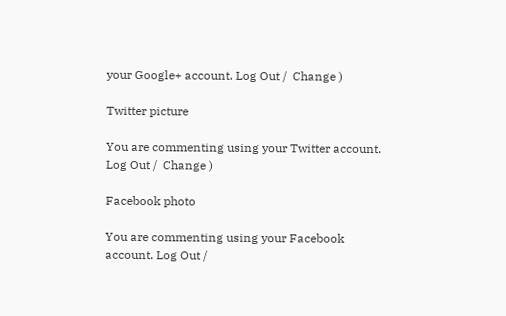your Google+ account. Log Out /  Change )

Twitter picture

You are commenting using your Twitter account. Log Out /  Change )

Facebook photo

You are commenting using your Facebook account. Log Out /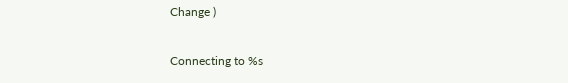Change )

Connecting to %s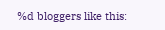%d bloggers like this: